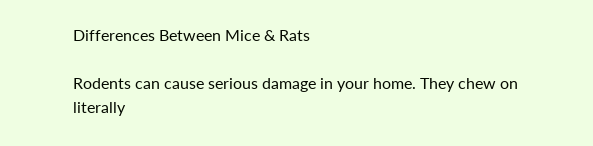Differences Between Mice & Rats

Rodents can cause serious damage in your home. They chew on literally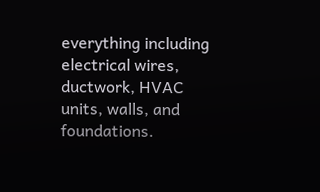everything including electrical wires, ductwork, HVAC units, walls, and foundations.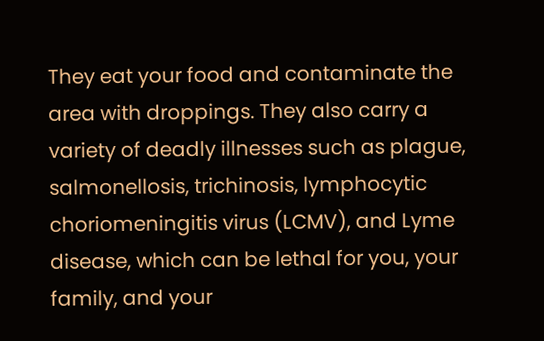They eat your food and contaminate the area with droppings. They also carry a variety of deadly illnesses such as plague, salmonellosis, trichinosis, lymphocytic choriomeningitis virus (LCMV), and Lyme disease, which can be lethal for you, your family, and your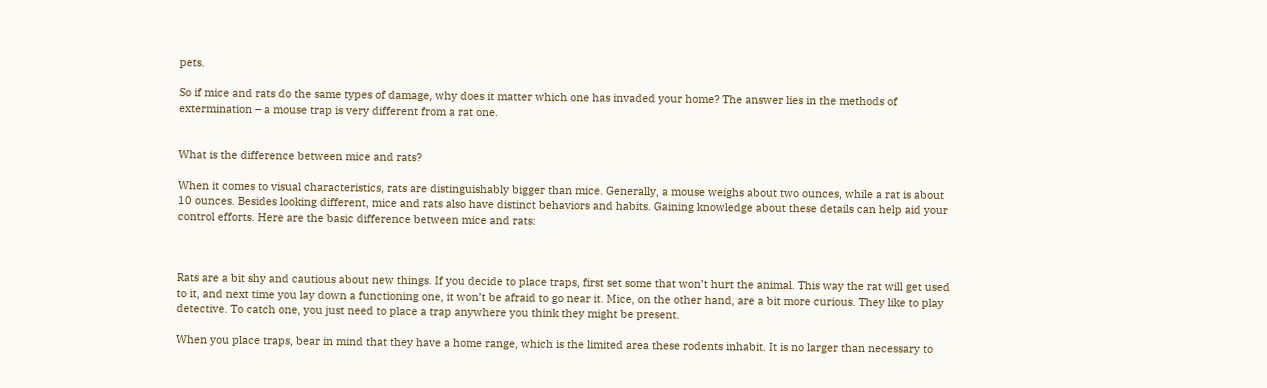pets.

So if mice and rats do the same types of damage, why does it matter which one has invaded your home? The answer lies in the methods of extermination – a mouse trap is very different from a rat one.


What is the difference between mice and rats?

When it comes to visual characteristics, rats are distinguishably bigger than mice. Generally, a mouse weighs about two ounces, while a rat is about 10 ounces. Besides looking different, mice and rats also have distinct behaviors and habits. Gaining knowledge about these details can help aid your control efforts. Here are the basic difference between mice and rats:



Rats are a bit shy and cautious about new things. If you decide to place traps, first set some that won’t hurt the animal. This way the rat will get used to it, and next time you lay down a functioning one, it won’t be afraid to go near it. Mice, on the other hand, are a bit more curious. They like to play detective. To catch one, you just need to place a trap anywhere you think they might be present.

When you place traps, bear in mind that they have a home range, which is the limited area these rodents inhabit. It is no larger than necessary to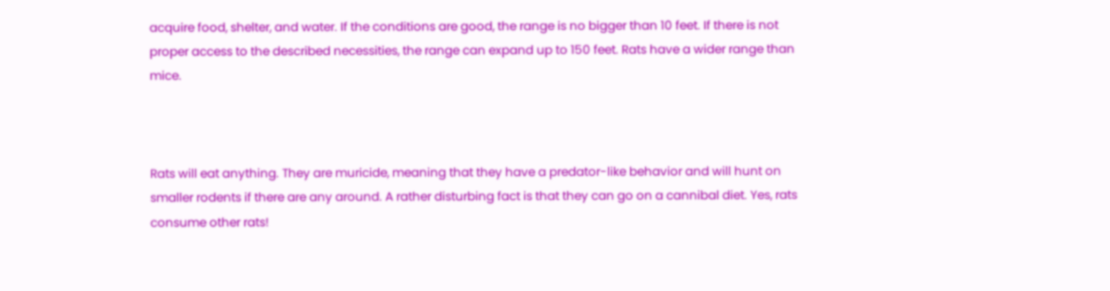acquire food, shelter, and water. If the conditions are good, the range is no bigger than 10 feet. If there is not proper access to the described necessities, the range can expand up to 150 feet. Rats have a wider range than mice.



Rats will eat anything. They are muricide, meaning that they have a predator-like behavior and will hunt on smaller rodents if there are any around. A rather disturbing fact is that they can go on a cannibal diet. Yes, rats consume other rats!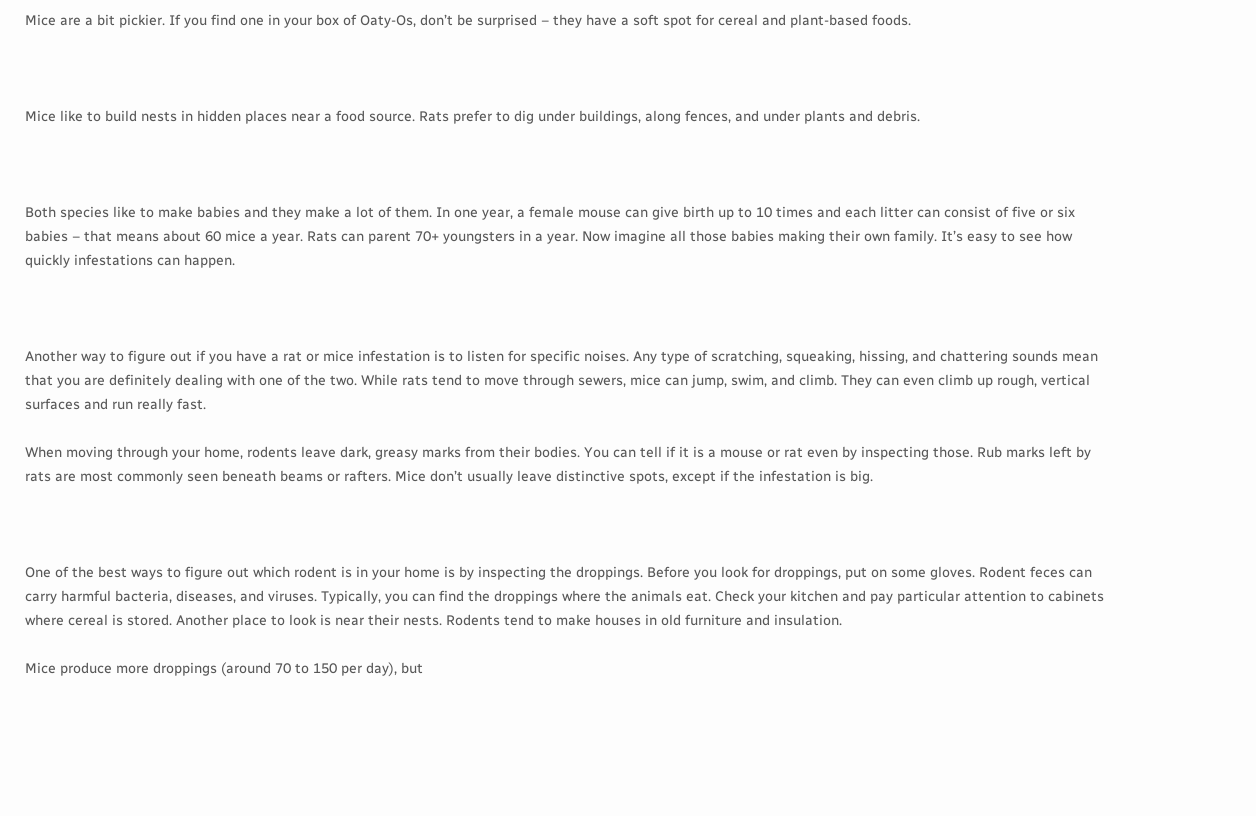Mice are a bit pickier. If you find one in your box of Oaty-Os, don’t be surprised – they have a soft spot for cereal and plant-based foods.



Mice like to build nests in hidden places near a food source. Rats prefer to dig under buildings, along fences, and under plants and debris.



Both species like to make babies and they make a lot of them. In one year, a female mouse can give birth up to 10 times and each litter can consist of five or six babies – that means about 60 mice a year. Rats can parent 70+ youngsters in a year. Now imagine all those babies making their own family. It’s easy to see how quickly infestations can happen.



Another way to figure out if you have a rat or mice infestation is to listen for specific noises. Any type of scratching, squeaking, hissing, and chattering sounds mean that you are definitely dealing with one of the two. While rats tend to move through sewers, mice can jump, swim, and climb. They can even climb up rough, vertical surfaces and run really fast.

When moving through your home, rodents leave dark, greasy marks from their bodies. You can tell if it is a mouse or rat even by inspecting those. Rub marks left by rats are most commonly seen beneath beams or rafters. Mice don’t usually leave distinctive spots, except if the infestation is big.



One of the best ways to figure out which rodent is in your home is by inspecting the droppings. Before you look for droppings, put on some gloves. Rodent feces can carry harmful bacteria, diseases, and viruses. Typically, you can find the droppings where the animals eat. Check your kitchen and pay particular attention to cabinets where cereal is stored. Another place to look is near their nests. Rodents tend to make houses in old furniture and insulation.

Mice produce more droppings (around 70 to 150 per day), but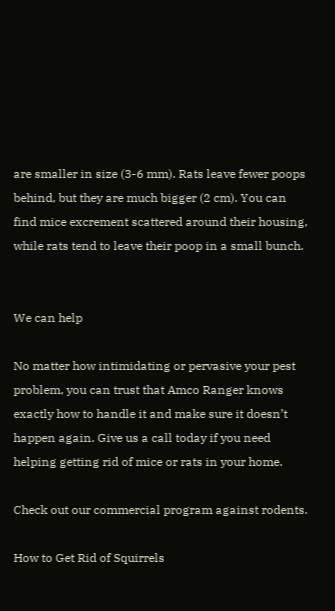are smaller in size (3-6 mm). Rats leave fewer poops behind, but they are much bigger (2 cm). You can find mice excrement scattered around their housing, while rats tend to leave their poop in a small bunch.


We can help

No matter how intimidating or pervasive your pest problem, you can trust that Amco Ranger knows exactly how to handle it and make sure it doesn’t happen again. Give us a call today if you need helping getting rid of mice or rats in your home.

Check out our commercial program against rodents.

How to Get Rid of Squirrels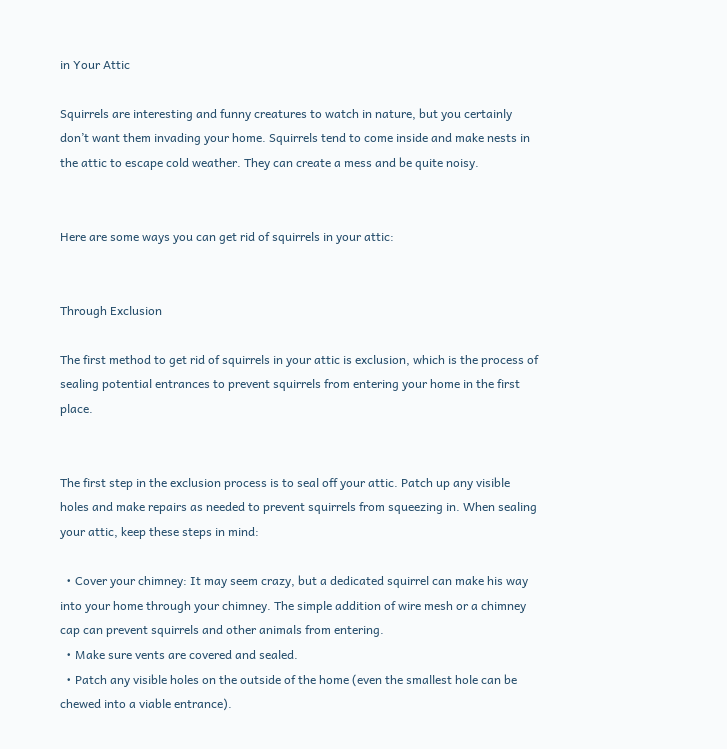in Your Attic

Squirrels are interesting and funny creatures to watch in nature, but you certainly don’t want them invading your home. Squirrels tend to come inside and make nests in the attic to escape cold weather. They can create a mess and be quite noisy.


Here are some ways you can get rid of squirrels in your attic:


Through Exclusion

The first method to get rid of squirrels in your attic is exclusion, which is the process of sealing potential entrances to prevent squirrels from entering your home in the first place.


The first step in the exclusion process is to seal off your attic. Patch up any visible holes and make repairs as needed to prevent squirrels from squeezing in. When sealing your attic, keep these steps in mind:

  • Cover your chimney: It may seem crazy, but a dedicated squirrel can make his way into your home through your chimney. The simple addition of wire mesh or a chimney cap can prevent squirrels and other animals from entering.
  • Make sure vents are covered and sealed.
  • Patch any visible holes on the outside of the home (even the smallest hole can be chewed into a viable entrance).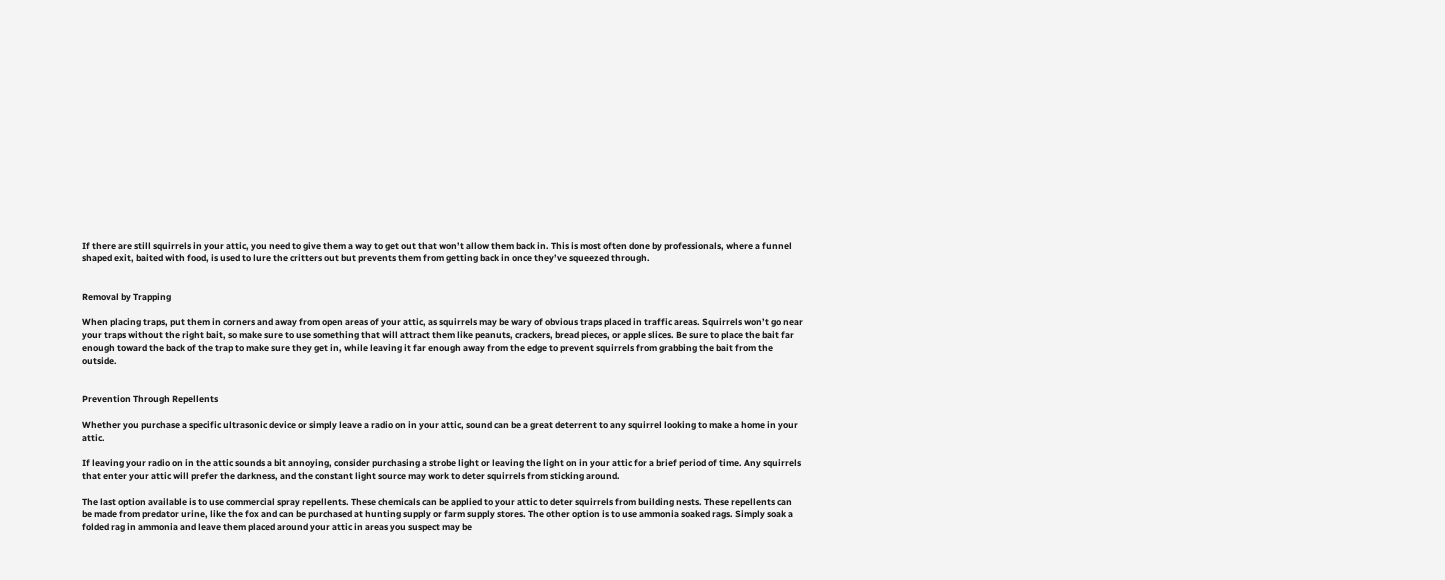If there are still squirrels in your attic, you need to give them a way to get out that won’t allow them back in. This is most often done by professionals, where a funnel shaped exit, baited with food, is used to lure the critters out but prevents them from getting back in once they’ve squeezed through.


Removal by Trapping

When placing traps, put them in corners and away from open areas of your attic, as squirrels may be wary of obvious traps placed in traffic areas. Squirrels won’t go near your traps without the right bait, so make sure to use something that will attract them like peanuts, crackers, bread pieces, or apple slices. Be sure to place the bait far enough toward the back of the trap to make sure they get in, while leaving it far enough away from the edge to prevent squirrels from grabbing the bait from the outside.


Prevention Through Repellents

Whether you purchase a specific ultrasonic device or simply leave a radio on in your attic, sound can be a great deterrent to any squirrel looking to make a home in your attic.

If leaving your radio on in the attic sounds a bit annoying, consider purchasing a strobe light or leaving the light on in your attic for a brief period of time. Any squirrels that enter your attic will prefer the darkness, and the constant light source may work to deter squirrels from sticking around.

The last option available is to use commercial spray repellents. These chemicals can be applied to your attic to deter squirrels from building nests. These repellents can be made from predator urine, like the fox and can be purchased at hunting supply or farm supply stores. The other option is to use ammonia soaked rags. Simply soak a folded rag in ammonia and leave them placed around your attic in areas you suspect may be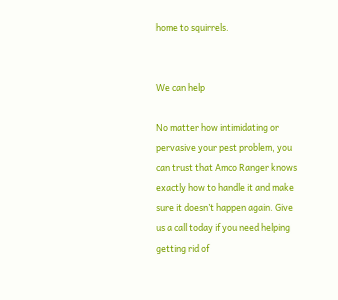home to squirrels.


We can help

No matter how intimidating or pervasive your pest problem, you can trust that Amco Ranger knows exactly how to handle it and make sure it doesn’t happen again. Give us a call today if you need helping getting rid of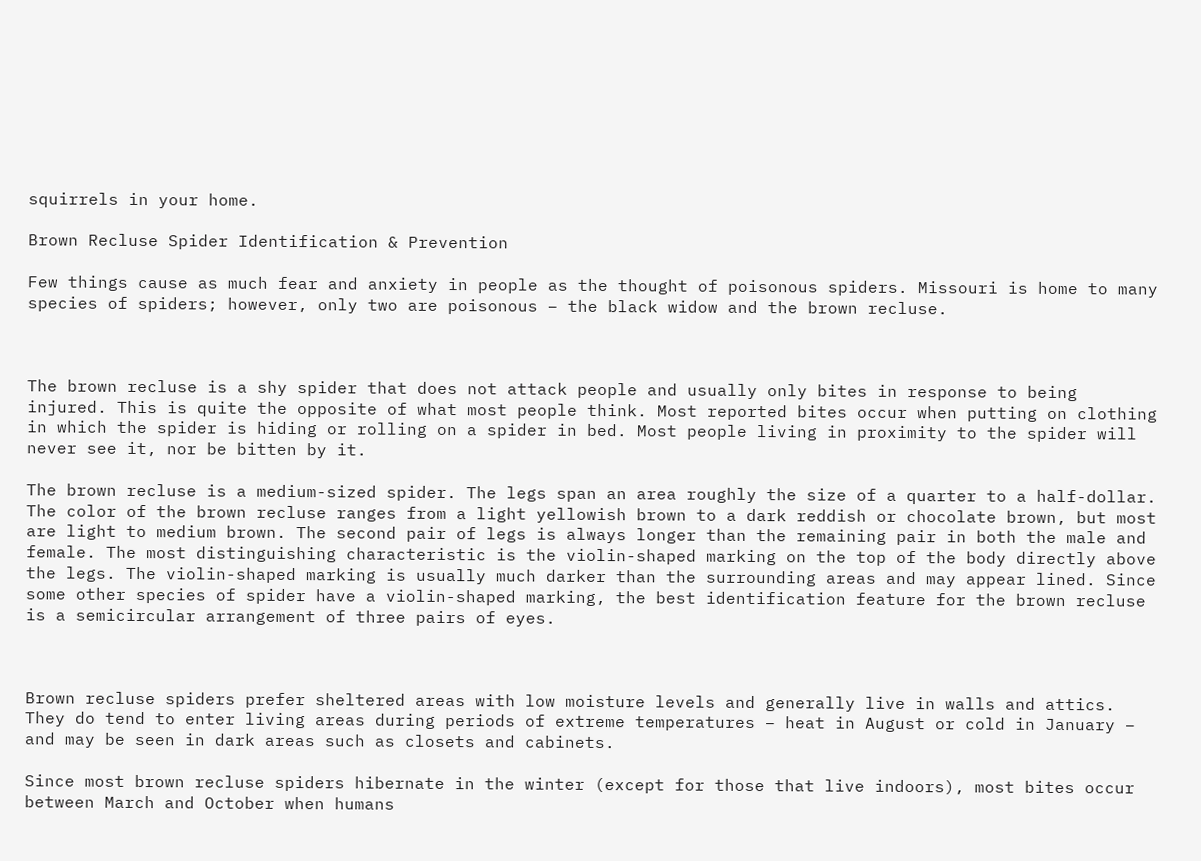squirrels in your home.

Brown Recluse Spider Identification & Prevention

Few things cause as much fear and anxiety in people as the thought of poisonous spiders. Missouri is home to many species of spiders; however, only two are poisonous – the black widow and the brown recluse.



The brown recluse is a shy spider that does not attack people and usually only bites in response to being injured. This is quite the opposite of what most people think. Most reported bites occur when putting on clothing in which the spider is hiding or rolling on a spider in bed. Most people living in proximity to the spider will never see it, nor be bitten by it.

The brown recluse is a medium-sized spider. The legs span an area roughly the size of a quarter to a half-dollar. The color of the brown recluse ranges from a light yellowish brown to a dark reddish or chocolate brown, but most are light to medium brown. The second pair of legs is always longer than the remaining pair in both the male and female. The most distinguishing characteristic is the violin-shaped marking on the top of the body directly above the legs. The violin-shaped marking is usually much darker than the surrounding areas and may appear lined. Since some other species of spider have a violin-shaped marking, the best identification feature for the brown recluse is a semicircular arrangement of three pairs of eyes.



Brown recluse spiders prefer sheltered areas with low moisture levels and generally live in walls and attics. They do tend to enter living areas during periods of extreme temperatures – heat in August or cold in January – and may be seen in dark areas such as closets and cabinets.

Since most brown recluse spiders hibernate in the winter (except for those that live indoors), most bites occur between March and October when humans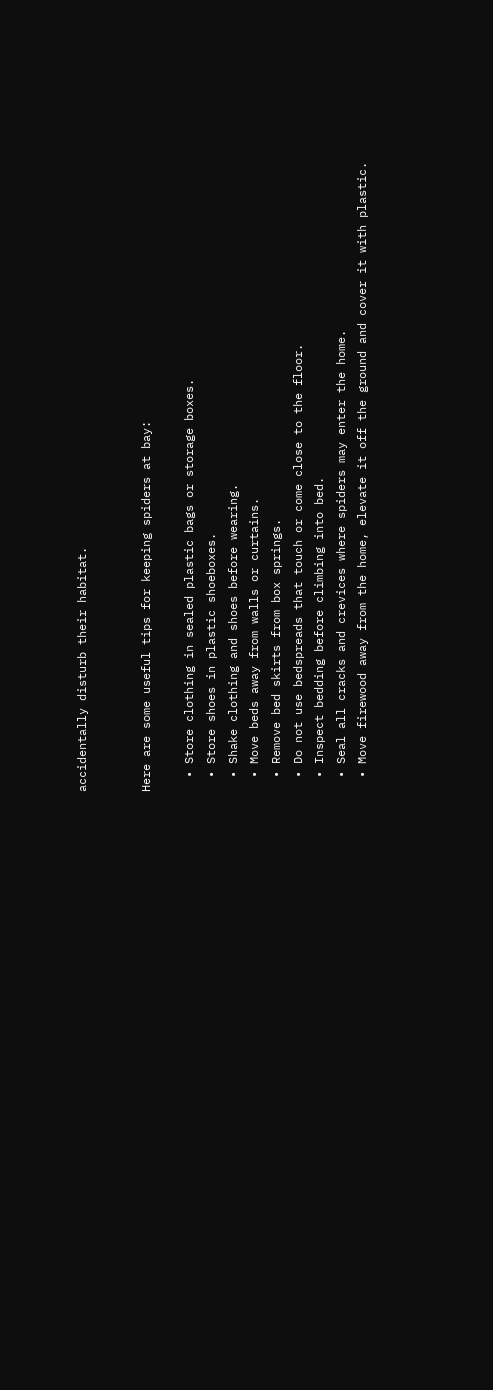accidentally disturb their habitat.


Here are some useful tips for keeping spiders at bay:

  • Store clothing in sealed plastic bags or storage boxes.
  • Store shoes in plastic shoeboxes.
  • Shake clothing and shoes before wearing.
  • Move beds away from walls or curtains.
  • Remove bed skirts from box springs.
  • Do not use bedspreads that touch or come close to the floor.
  • Inspect bedding before climbing into bed.
  • Seal all cracks and crevices where spiders may enter the home.
  • Move firewood away from the home, elevate it off the ground and cover it with plastic.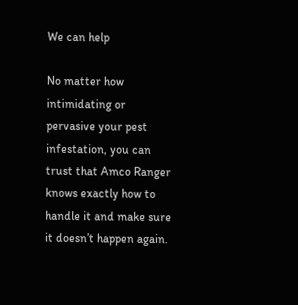We can help

No matter how intimidating or pervasive your pest infestation, you can trust that Amco Ranger knows exactly how to handle it and make sure it doesn’t happen again.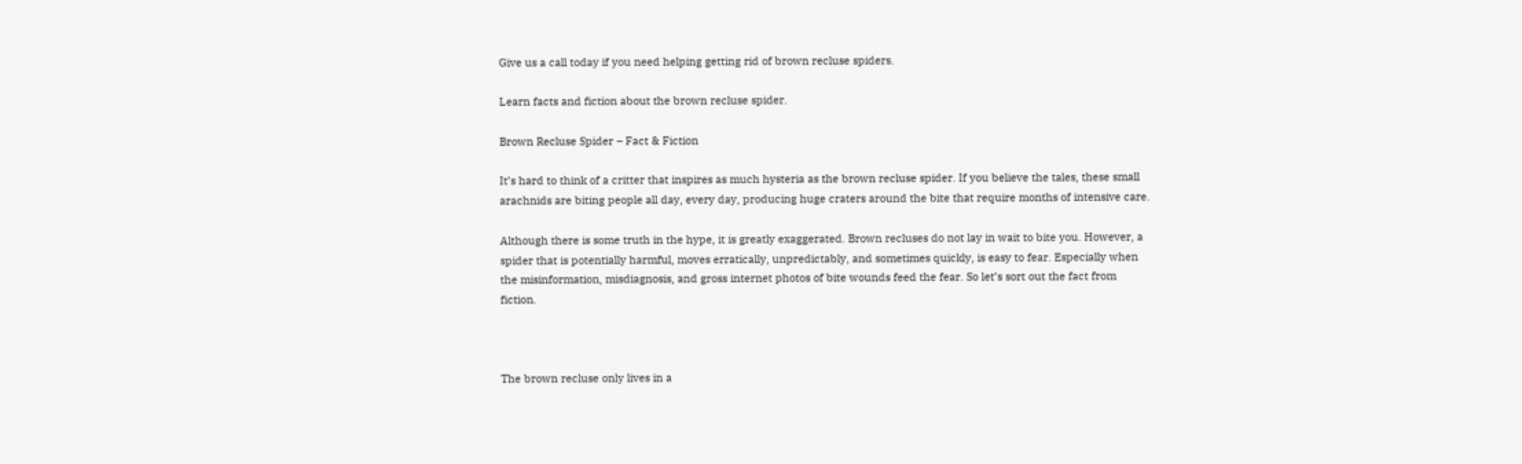Give us a call today if you need helping getting rid of brown recluse spiders.

Learn facts and fiction about the brown recluse spider.

Brown Recluse Spider – Fact & Fiction

It’s hard to think of a critter that inspires as much hysteria as the brown recluse spider. If you believe the tales, these small arachnids are biting people all day, every day, producing huge craters around the bite that require months of intensive care.

Although there is some truth in the hype, it is greatly exaggerated. Brown recluses do not lay in wait to bite you. However, a spider that is potentially harmful, moves erratically, unpredictably, and sometimes quickly, is easy to fear. Especially when the misinformation, misdiagnosis, and gross internet photos of bite wounds feed the fear. So let’s sort out the fact from fiction.



The brown recluse only lives in a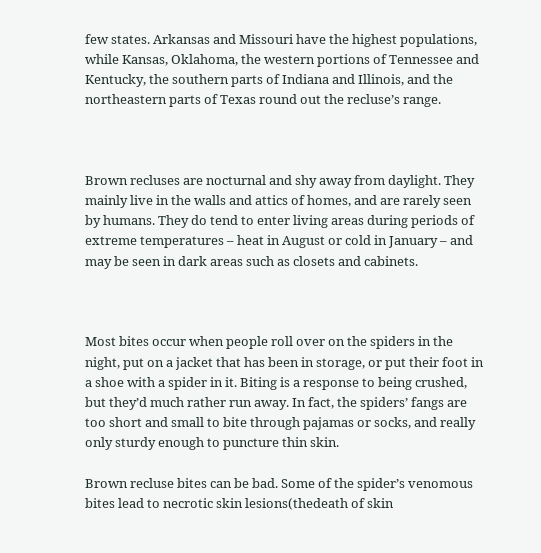few states. Arkansas and Missouri have the highest populations, while Kansas, Oklahoma, the western portions of Tennessee and Kentucky, the southern parts of Indiana and Illinois, and the northeastern parts of Texas round out the recluse’s range.



Brown recluses are nocturnal and shy away from daylight. They mainly live in the walls and attics of homes, and are rarely seen by humans. They do tend to enter living areas during periods of extreme temperatures – heat in August or cold in January – and may be seen in dark areas such as closets and cabinets.



Most bites occur when people roll over on the spiders in the night, put on a jacket that has been in storage, or put their foot in a shoe with a spider in it. Biting is a response to being crushed, but they’d much rather run away. In fact, the spiders’ fangs are too short and small to bite through pajamas or socks, and really only sturdy enough to puncture thin skin.

Brown recluse bites can be bad. Some of the spider’s venomous bites lead to necrotic skin lesions(thedeath of skin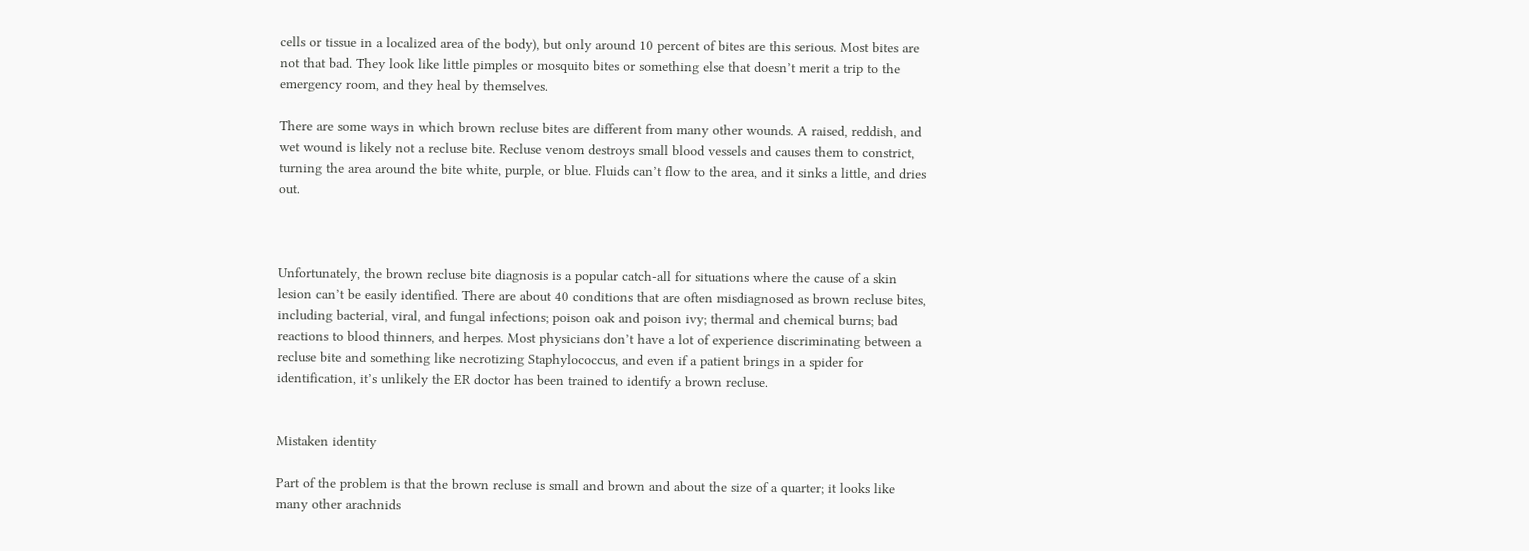cells or tissue in a localized area of the body), but only around 10 percent of bites are this serious. Most bites are not that bad. They look like little pimples or mosquito bites or something else that doesn’t merit a trip to the emergency room, and they heal by themselves.

There are some ways in which brown recluse bites are different from many other wounds. A raised, reddish, and wet wound is likely not a recluse bite. Recluse venom destroys small blood vessels and causes them to constrict, turning the area around the bite white, purple, or blue. Fluids can’t flow to the area, and it sinks a little, and dries out.



Unfortunately, the brown recluse bite diagnosis is a popular catch-all for situations where the cause of a skin lesion can’t be easily identified. There are about 40 conditions that are often misdiagnosed as brown recluse bites, including bacterial, viral, and fungal infections; poison oak and poison ivy; thermal and chemical burns; bad reactions to blood thinners, and herpes. Most physicians don’t have a lot of experience discriminating between a recluse bite and something like necrotizing Staphylococcus, and even if a patient brings in a spider for identification, it’s unlikely the ER doctor has been trained to identify a brown recluse.


Mistaken identity

Part of the problem is that the brown recluse is small and brown and about the size of a quarter; it looks like many other arachnids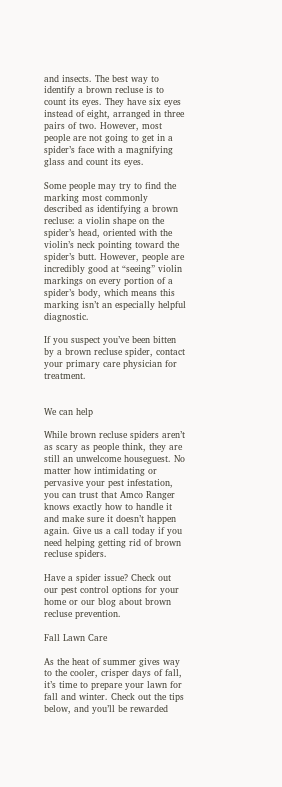and insects. The best way to identify a brown recluse is to count its eyes. They have six eyes instead of eight, arranged in three pairs of two. However, most people are not going to get in a spider’s face with a magnifying glass and count its eyes.

Some people may try to find the marking most commonly described as identifying a brown recluse: a violin shape on the spider’s head, oriented with the violin’s neck pointing toward the spider’s butt. However, people are incredibly good at “seeing” violin markings on every portion of a spider’s body, which means this marking isn’t an especially helpful diagnostic.

If you suspect you’ve been bitten by a brown recluse spider, contact your primary care physician for treatment.


We can help

While brown recluse spiders aren’t as scary as people think, they are still an unwelcome houseguest. No matter how intimidating or pervasive your pest infestation, you can trust that Amco Ranger knows exactly how to handle it and make sure it doesn’t happen again. Give us a call today if you need helping getting rid of brown recluse spiders.

Have a spider issue? Check out our pest control options for your home or our blog about brown recluse prevention.

Fall Lawn Care

As the heat of summer gives way to the cooler, crisper days of fall, it’s time to prepare your lawn for fall and winter. Check out the tips below, and you’ll be rewarded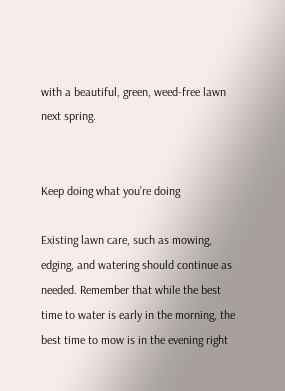with a beautiful, green, weed-free lawn next spring.


Keep doing what you’re doing

Existing lawn care, such as mowing, edging, and watering should continue as needed. Remember that while the best time to water is early in the morning, the best time to mow is in the evening right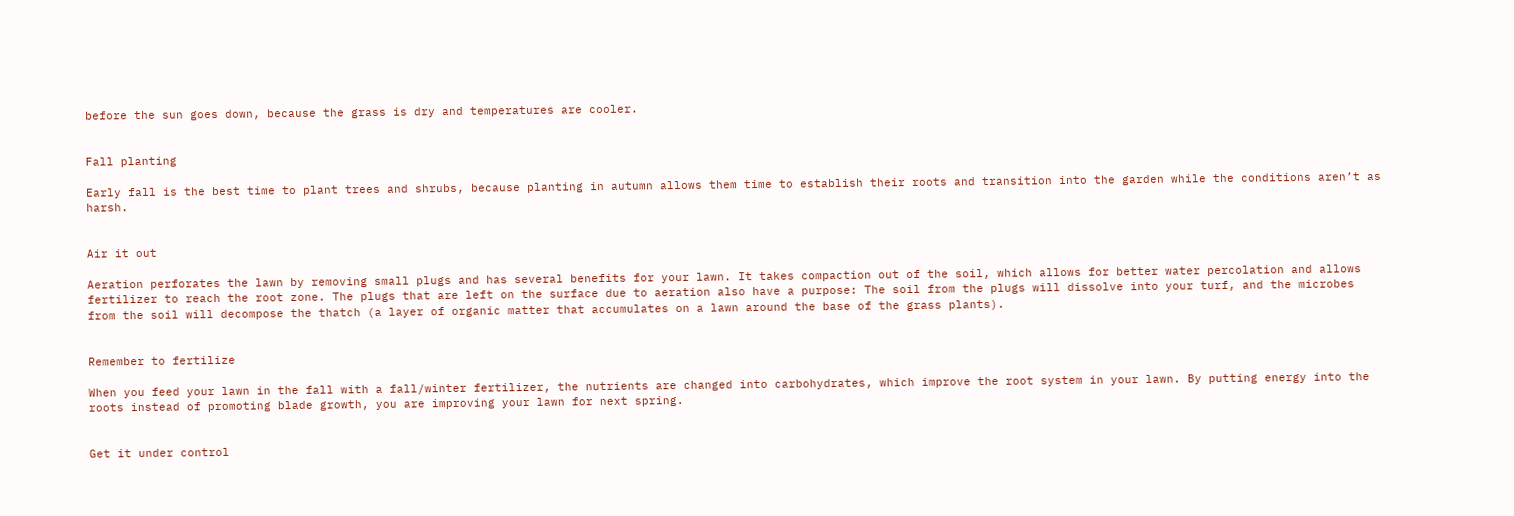before the sun goes down, because the grass is dry and temperatures are cooler.


Fall planting

Early fall is the best time to plant trees and shrubs, because planting in autumn allows them time to establish their roots and transition into the garden while the conditions aren’t as harsh.


Air it out

Aeration perforates the lawn by removing small plugs and has several benefits for your lawn. It takes compaction out of the soil, which allows for better water percolation and allows fertilizer to reach the root zone. The plugs that are left on the surface due to aeration also have a purpose: The soil from the plugs will dissolve into your turf, and the microbes from the soil will decompose the thatch (a layer of organic matter that accumulates on a lawn around the base of the grass plants).


Remember to fertilize

When you feed your lawn in the fall with a fall/winter fertilizer, the nutrients are changed into carbohydrates, which improve the root system in your lawn. By putting energy into the roots instead of promoting blade growth, you are improving your lawn for next spring.


Get it under control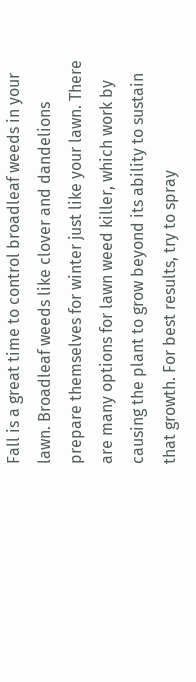Fall is a great time to control broadleaf weeds in your lawn. Broadleaf weeds like clover and dandelions prepare themselves for winter just like your lawn. There are many options for lawn weed killer, which work by causing the plant to grow beyond its ability to sustain that growth. For best results, try to spray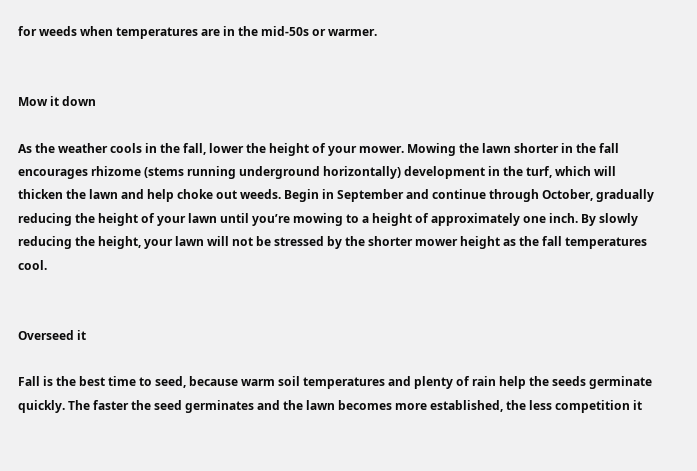for weeds when temperatures are in the mid-50s or warmer.


Mow it down

As the weather cools in the fall, lower the height of your mower. Mowing the lawn shorter in the fall encourages rhizome (stems running underground horizontally) development in the turf, which will thicken the lawn and help choke out weeds. Begin in September and continue through October, gradually reducing the height of your lawn until you’re mowing to a height of approximately one inch. By slowly reducing the height, your lawn will not be stressed by the shorter mower height as the fall temperatures cool.


Overseed it

Fall is the best time to seed, because warm soil temperatures and plenty of rain help the seeds germinate quickly. The faster the seed germinates and the lawn becomes more established, the less competition it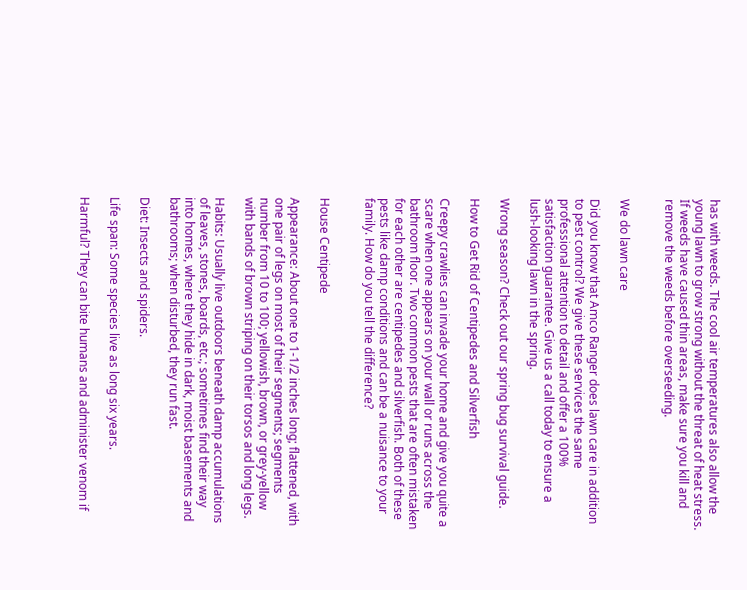has with weeds. The cool air temperatures also allow the young lawn to grow strong without the threat of heat stress. If weeds have caused thin areas, make sure you kill and remove the weeds before overseeding.


We do lawn care

Did you know that Amco Ranger does lawn care in addition to pest control? We give these services the same professional attention to detail and offer a 100% satisfaction guarantee. Give us a call today to ensure a lush-looking lawn in the spring.

Wrong season? Check out our spring bug survival guide.

How to Get Rid of Centipedes and Silverfish

Creepy crawlies can invade your home and give you quite a scare when one appears on your wall or runs across the bathroom floor. Two common pests that are often mistaken for each other are centipedes and silverfish. Both of these pests like damp conditions and can be a nuisance to your family. How do you tell the difference?


House Centipede

Appearance: About one to 1-1/2 inches long; flattened, with one pair of legs on most of their segments; segments number from 10 to 100; yellowish, brown, or grey-yellow with bands of brown striping on their torsos and long legs.

Habits: Usually live outdoors beneath damp accumulations of leaves, stones, boards, etc.; sometimes find their way into homes, where they hide in dark, moist basements and bathrooms; when disturbed, they run fast.

Diet: Insects and spiders.

Life span: Some species live as long six years.

Harmful? They can bite humans and administer venom if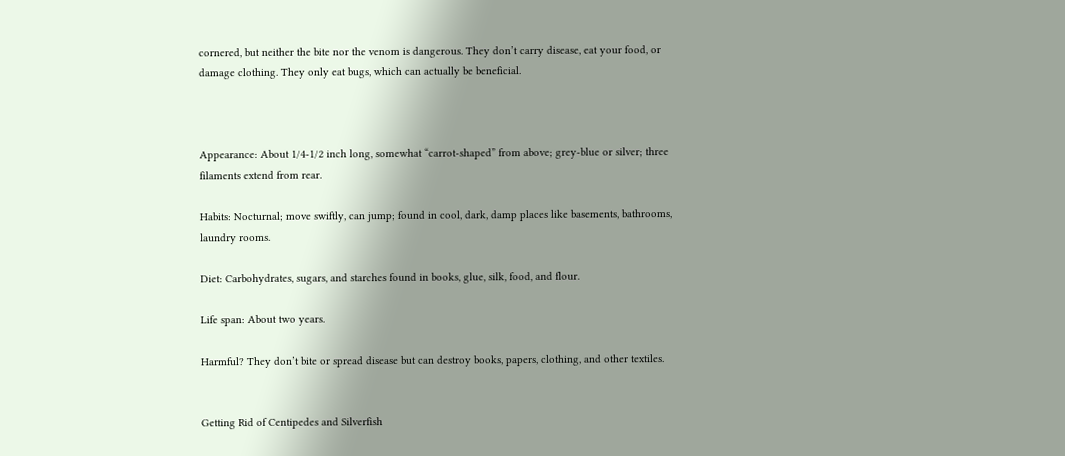cornered, but neither the bite nor the venom is dangerous. They don’t carry disease, eat your food, or damage clothing. They only eat bugs, which can actually be beneficial.



Appearance: About 1/4-1/2 inch long, somewhat “carrot-shaped” from above; grey-blue or silver; three filaments extend from rear.

Habits: Nocturnal; move swiftly, can jump; found in cool, dark, damp places like basements, bathrooms, laundry rooms.

Diet: Carbohydrates, sugars, and starches found in books, glue, silk, food, and flour.

Life span: About two years.

Harmful? They don’t bite or spread disease but can destroy books, papers, clothing, and other textiles.


Getting Rid of Centipedes and Silverfish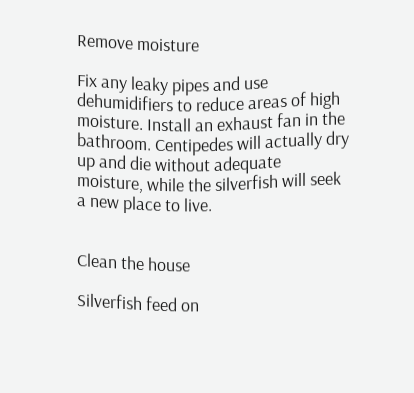Remove moisture

Fix any leaky pipes and use dehumidifiers to reduce areas of high moisture. Install an exhaust fan in the bathroom. Centipedes will actually dry up and die without adequate moisture, while the silverfish will seek a new place to live.


Clean the house

Silverfish feed on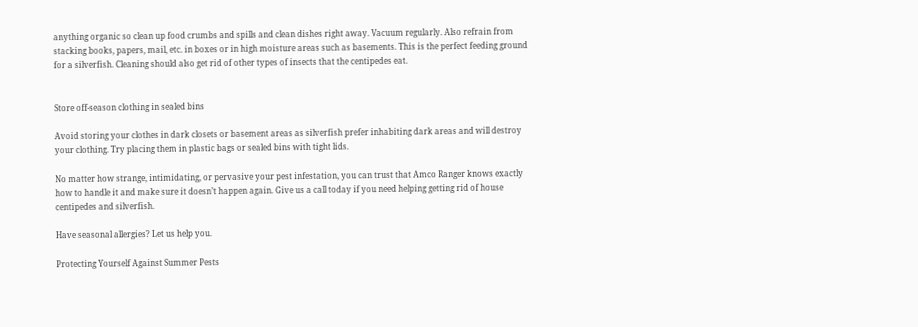anything organic so clean up food crumbs and spills and clean dishes right away. Vacuum regularly. Also refrain from stacking books, papers, mail, etc. in boxes or in high moisture areas such as basements. This is the perfect feeding ground for a silverfish. Cleaning should also get rid of other types of insects that the centipedes eat.


Store off-season clothing in sealed bins

Avoid storing your clothes in dark closets or basement areas as silverfish prefer inhabiting dark areas and will destroy your clothing. Try placing them in plastic bags or sealed bins with tight lids.

No matter how strange, intimidating, or pervasive your pest infestation, you can trust that Amco Ranger knows exactly how to handle it and make sure it doesn’t happen again. Give us a call today if you need helping getting rid of house centipedes and silverfish.

Have seasonal allergies? Let us help you.

Protecting Yourself Against Summer Pests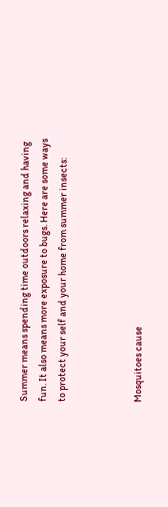Summer means spending time outdoors relaxing and having fun. It also means more exposure to bugs. Here are some ways to protect your self and your home from summer insects:



Mosquitoes cause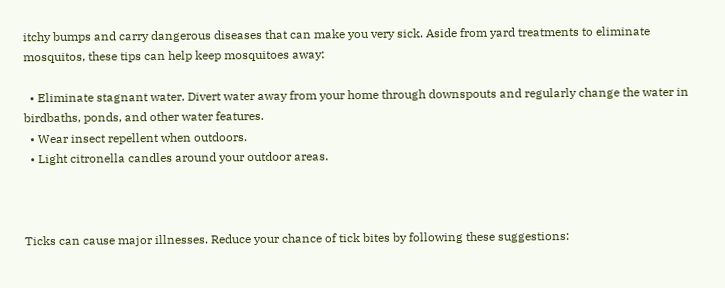itchy bumps and carry dangerous diseases that can make you very sick. Aside from yard treatments to eliminate mosquitos, these tips can help keep mosquitoes away:

  • Eliminate stagnant water. Divert water away from your home through downspouts and regularly change the water in birdbaths, ponds, and other water features.
  • Wear insect repellent when outdoors.
  • Light citronella candles around your outdoor areas.



Ticks can cause major illnesses. Reduce your chance of tick bites by following these suggestions: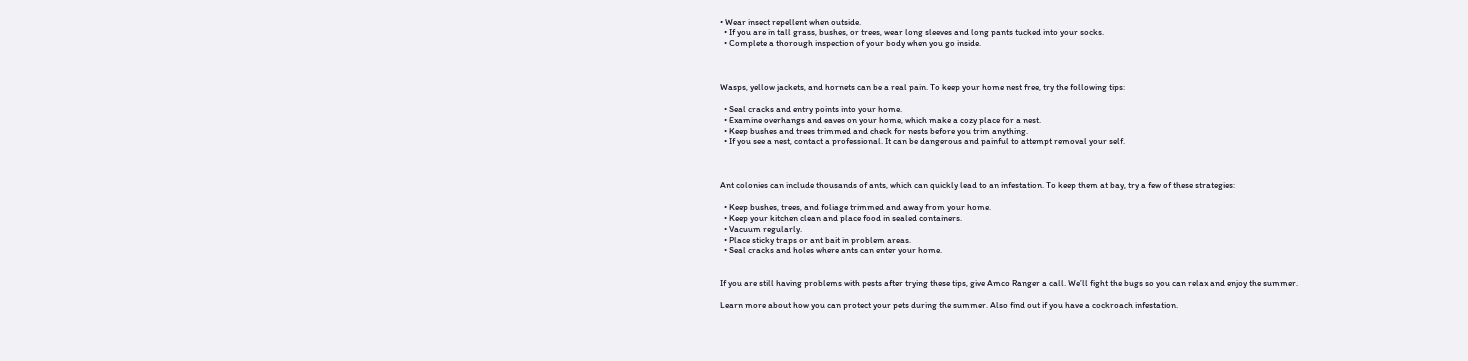• Wear insect repellent when outside.
  • If you are in tall grass, bushes, or trees, wear long sleeves and long pants tucked into your socks.
  • Complete a thorough inspection of your body when you go inside.



Wasps, yellow jackets, and hornets can be a real pain. To keep your home nest free, try the following tips:

  • Seal cracks and entry points into your home.
  • Examine overhangs and eaves on your home, which make a cozy place for a nest.
  • Keep bushes and trees trimmed and check for nests before you trim anything.
  • If you see a nest, contact a professional. It can be dangerous and painful to attempt removal your self.



Ant colonies can include thousands of ants, which can quickly lead to an infestation. To keep them at bay, try a few of these strategies:

  • Keep bushes, trees, and foliage trimmed and away from your home.
  • Keep your kitchen clean and place food in sealed containers.
  • Vacuum regularly.
  • Place sticky traps or ant bait in problem areas.
  • Seal cracks and holes where ants can enter your home.


If you are still having problems with pests after trying these tips, give Amco Ranger a call. We’ll fight the bugs so you can relax and enjoy the summer.

Learn more about how you can protect your pets during the summer. Also find out if you have a cockroach infestation.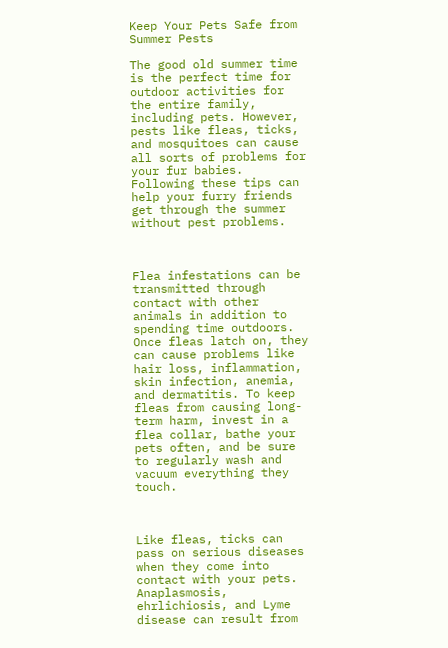Keep Your Pets Safe from Summer Pests

The good old summer time is the perfect time for outdoor activities for the entire family, including pets. However, pests like fleas, ticks, and mosquitoes can cause all sorts of problems for your fur babies. Following these tips can help your furry friends get through the summer without pest problems.



Flea infestations can be transmitted through contact with other animals in addition to spending time outdoors. Once fleas latch on, they can cause problems like hair loss, inflammation, skin infection, anemia, and dermatitis. To keep fleas from causing long-term harm, invest in a flea collar, bathe your pets often, and be sure to regularly wash and vacuum everything they touch.



Like fleas, ticks can pass on serious diseases when they come into contact with your pets. Anaplasmosis, ehrlichiosis, and Lyme disease can result from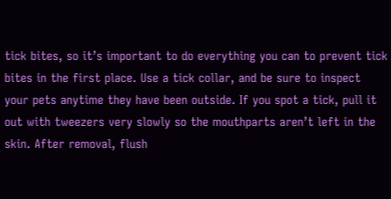tick bites, so it’s important to do everything you can to prevent tick bites in the first place. Use a tick collar, and be sure to inspect your pets anytime they have been outside. If you spot a tick, pull it out with tweezers very slowly so the mouthparts aren’t left in the skin. After removal, flush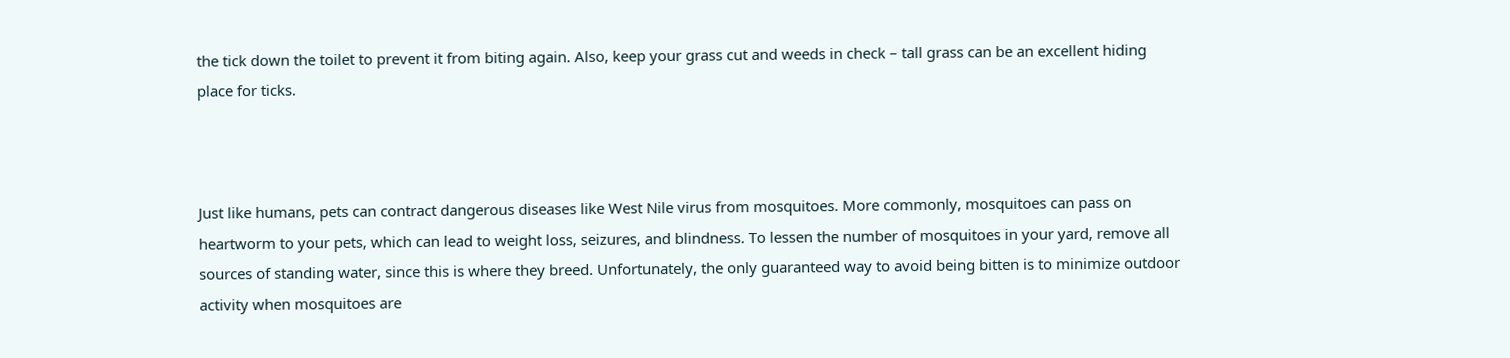the tick down the toilet to prevent it from biting again. Also, keep your grass cut and weeds in check – tall grass can be an excellent hiding place for ticks.



Just like humans, pets can contract dangerous diseases like West Nile virus from mosquitoes. More commonly, mosquitoes can pass on heartworm to your pets, which can lead to weight loss, seizures, and blindness. To lessen the number of mosquitoes in your yard, remove all sources of standing water, since this is where they breed. Unfortunately, the only guaranteed way to avoid being bitten is to minimize outdoor activity when mosquitoes are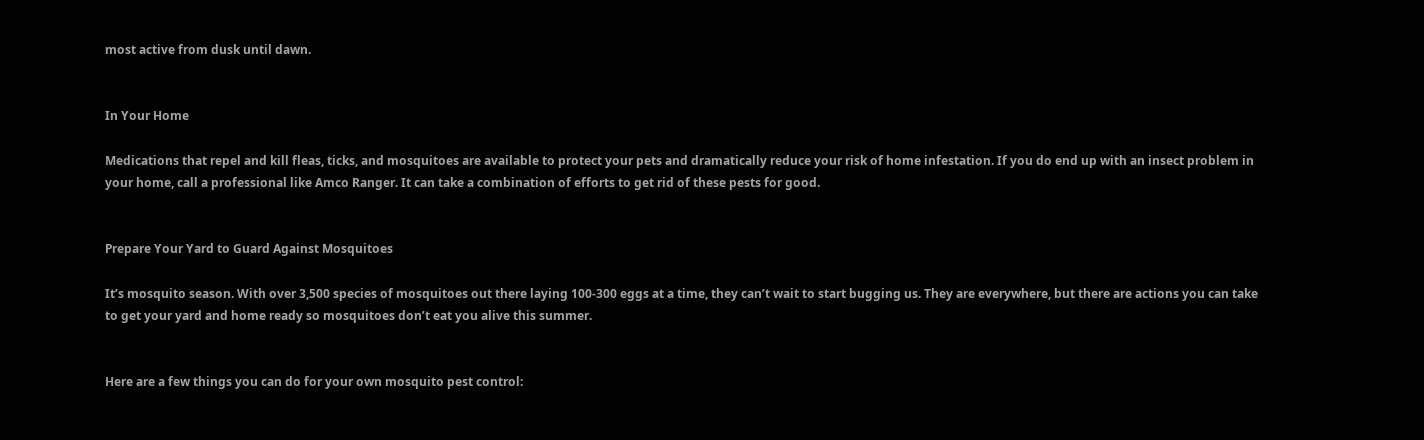most active from dusk until dawn.


In Your Home

Medications that repel and kill fleas, ticks, and mosquitoes are available to protect your pets and dramatically reduce your risk of home infestation. If you do end up with an insect problem in your home, call a professional like Amco Ranger. It can take a combination of efforts to get rid of these pests for good.


Prepare Your Yard to Guard Against Mosquitoes

It’s mosquito season. With over 3,500 species of mosquitoes out there laying 100-300 eggs at a time, they can’t wait to start bugging us. They are everywhere, but there are actions you can take to get your yard and home ready so mosquitoes don’t eat you alive this summer.


Here are a few things you can do for your own mosquito pest control: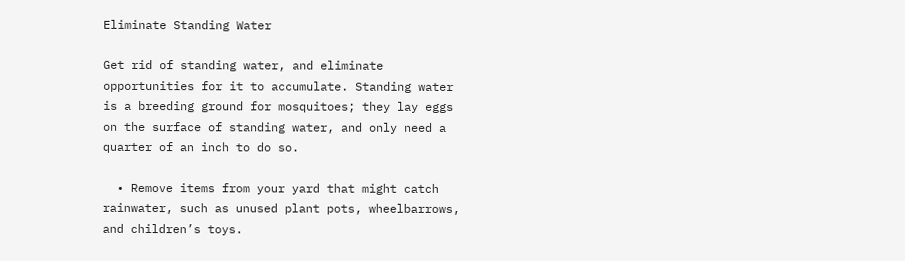Eliminate Standing Water

Get rid of standing water, and eliminate opportunities for it to accumulate. Standing water is a breeding ground for mosquitoes; they lay eggs on the surface of standing water, and only need a quarter of an inch to do so.

  • Remove items from your yard that might catch rainwater, such as unused plant pots, wheelbarrows, and children’s toys.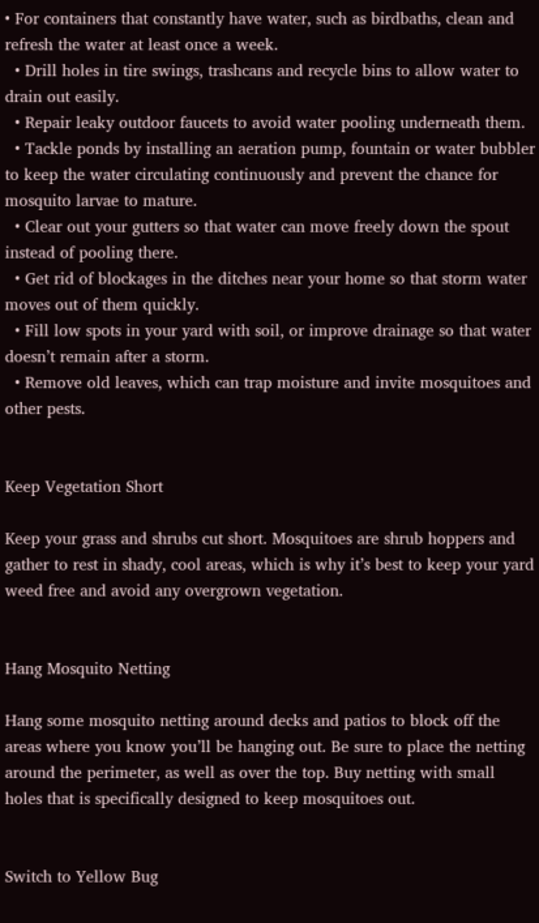• For containers that constantly have water, such as birdbaths, clean and refresh the water at least once a week.
  • Drill holes in tire swings, trashcans and recycle bins to allow water to drain out easily.
  • Repair leaky outdoor faucets to avoid water pooling underneath them.
  • Tackle ponds by installing an aeration pump, fountain or water bubbler to keep the water circulating continuously and prevent the chance for mosquito larvae to mature.
  • Clear out your gutters so that water can move freely down the spout instead of pooling there.
  • Get rid of blockages in the ditches near your home so that storm water moves out of them quickly.
  • Fill low spots in your yard with soil, or improve drainage so that water doesn’t remain after a storm.
  • Remove old leaves, which can trap moisture and invite mosquitoes and other pests.


Keep Vegetation Short

Keep your grass and shrubs cut short. Mosquitoes are shrub hoppers and gather to rest in shady, cool areas, which is why it’s best to keep your yard weed free and avoid any overgrown vegetation.


Hang Mosquito Netting

Hang some mosquito netting around decks and patios to block off the areas where you know you’ll be hanging out. Be sure to place the netting around the perimeter, as well as over the top. Buy netting with small holes that is specifically designed to keep mosquitoes out.


Switch to Yellow Bug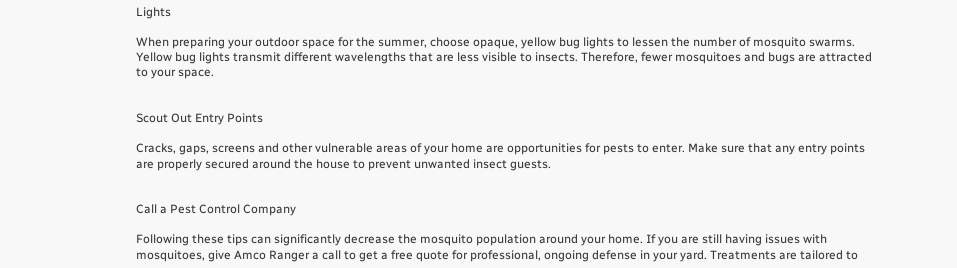Lights

When preparing your outdoor space for the summer, choose opaque, yellow bug lights to lessen the number of mosquito swarms. Yellow bug lights transmit different wavelengths that are less visible to insects. Therefore, fewer mosquitoes and bugs are attracted to your space.


Scout Out Entry Points

Cracks, gaps, screens and other vulnerable areas of your home are opportunities for pests to enter. Make sure that any entry points are properly secured around the house to prevent unwanted insect guests.


Call a Pest Control Company

Following these tips can significantly decrease the mosquito population around your home. If you are still having issues with mosquitoes, give Amco Ranger a call to get a free quote for professional, ongoing defense in your yard. Treatments are tailored to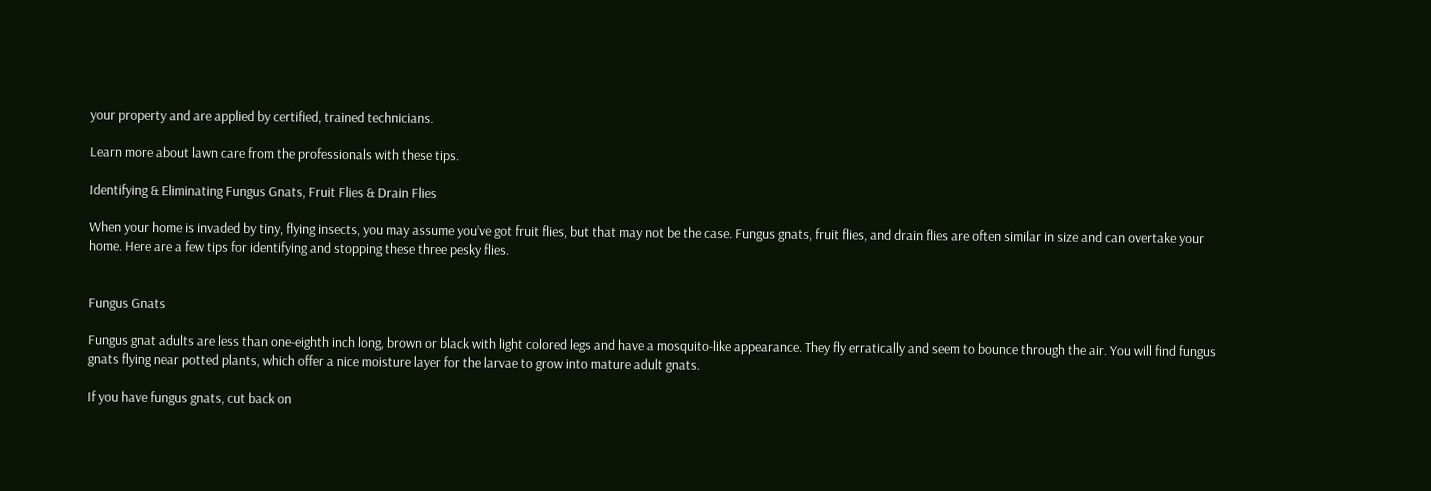your property and are applied by certified, trained technicians.

Learn more about lawn care from the professionals with these tips.

Identifying & Eliminating Fungus Gnats, Fruit Flies & Drain Flies

When your home is invaded by tiny, flying insects, you may assume you’ve got fruit flies, but that may not be the case. Fungus gnats, fruit flies, and drain flies are often similar in size and can overtake your home. Here are a few tips for identifying and stopping these three pesky flies.


Fungus Gnats

Fungus gnat adults are less than one-eighth inch long, brown or black with light colored legs and have a mosquito-like appearance. They fly erratically and seem to bounce through the air. You will find fungus gnats flying near potted plants, which offer a nice moisture layer for the larvae to grow into mature adult gnats.

If you have fungus gnats, cut back on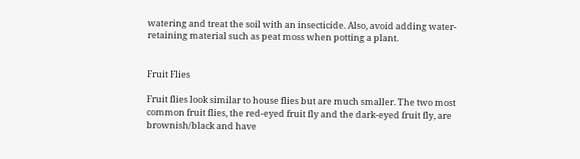watering and treat the soil with an insecticide. Also, avoid adding water-retaining material such as peat moss when potting a plant.


Fruit Flies

Fruit flies look similar to house flies but are much smaller. The two most common fruit flies, the red-eyed fruit fly and the dark-eyed fruit fly, are brownish/black and have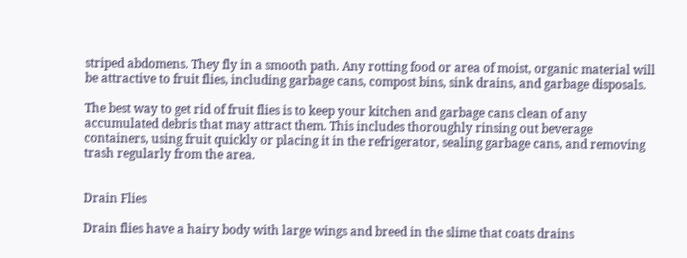striped abdomens. They fly in a smooth path. Any rotting food or area of moist, organic material will be attractive to fruit flies, including garbage cans, compost bins, sink drains, and garbage disposals.

The best way to get rid of fruit flies is to keep your kitchen and garbage cans clean of any accumulated debris that may attract them. This includes thoroughly rinsing out beverage containers, using fruit quickly or placing it in the refrigerator, sealing garbage cans, and removing trash regularly from the area.


Drain Flies

Drain flies have a hairy body with large wings and breed in the slime that coats drains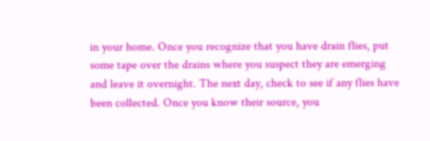in your home. Once you recognize that you have drain flies, put some tape over the drains where you suspect they are emerging and leave it overnight. The next day, check to see if any flies have been collected. Once you know their source, you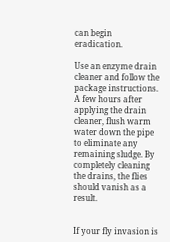can begin eradication.

Use an enzyme drain cleaner and follow the package instructions. A few hours after applying the drain cleaner, flush warm water down the pipe to eliminate any remaining sludge. By completely cleaning the drains, the flies should vanish as a result.


If your fly invasion is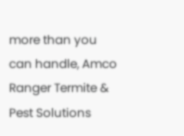more than you can handle, Amco Ranger Termite & Pest Solutions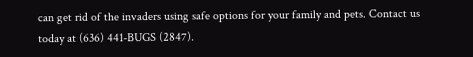can get rid of the invaders using safe options for your family and pets. Contact us today at (636) 441-BUGS (2847).